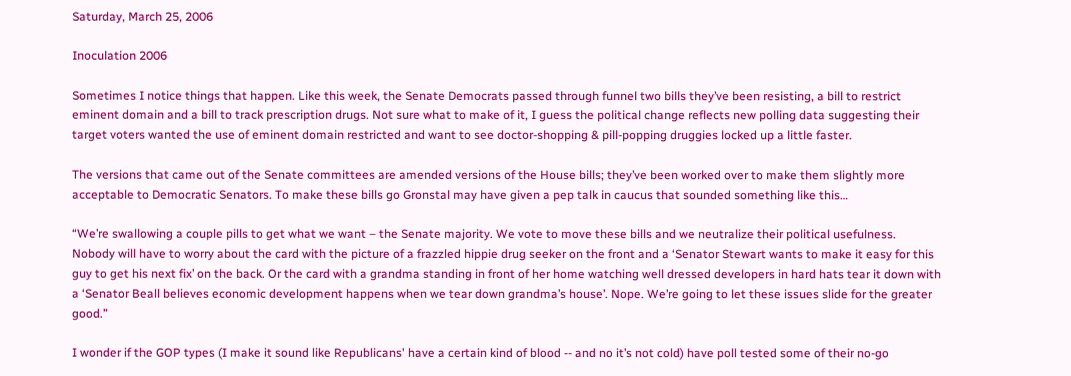Saturday, March 25, 2006

Inoculation 2006

Sometimes I notice things that happen. Like this week, the Senate Democrats passed through funnel two bills they’ve been resisting, a bill to restrict eminent domain and a bill to track prescription drugs. Not sure what to make of it, I guess the political change reflects new polling data suggesting their target voters wanted the use of eminent domain restricted and want to see doctor-shopping & pill-popping druggies locked up a little faster.

The versions that came out of the Senate committees are amended versions of the House bills; they’ve been worked over to make them slightly more acceptable to Democratic Senators. To make these bills go Gronstal may have given a pep talk in caucus that sounded something like this…

“We’re swallowing a couple pills to get what we want – the Senate majority. We vote to move these bills and we neutralize their political usefulness. Nobody will have to worry about the card with the picture of a frazzled hippie drug seeker on the front and a ‘Senator Stewart wants to make it easy for this guy to get his next fix’ on the back. Or the card with a grandma standing in front of her home watching well dressed developers in hard hats tear it down with a ‘Senator Beall believes economic development happens when we tear down grandma’s house’. Nope. We’re going to let these issues slide for the greater good.”

I wonder if the GOP types (I make it sound like Republicans' have a certain kind of blood -- and no it’s not cold) have poll tested some of their no-go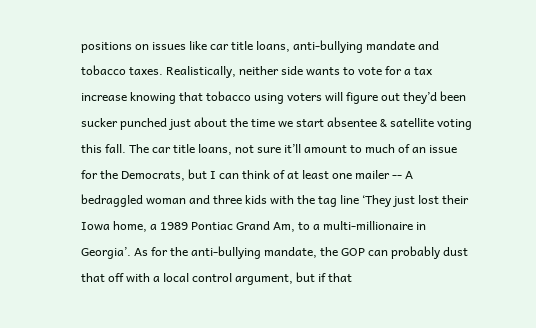positions on issues like car title loans, anti-bullying mandate and tobacco taxes. Realistically, neither side wants to vote for a tax increase knowing that tobacco using voters will figure out they’d been sucker punched just about the time we start absentee & satellite voting this fall. The car title loans, not sure it’ll amount to much of an issue for the Democrats, but I can think of at least one mailer -- A bedraggled woman and three kids with the tag line ‘They just lost their Iowa home, a 1989 Pontiac Grand Am, to a multi-millionaire in Georgia’. As for the anti-bullying mandate, the GOP can probably dust that off with a local control argument, but if that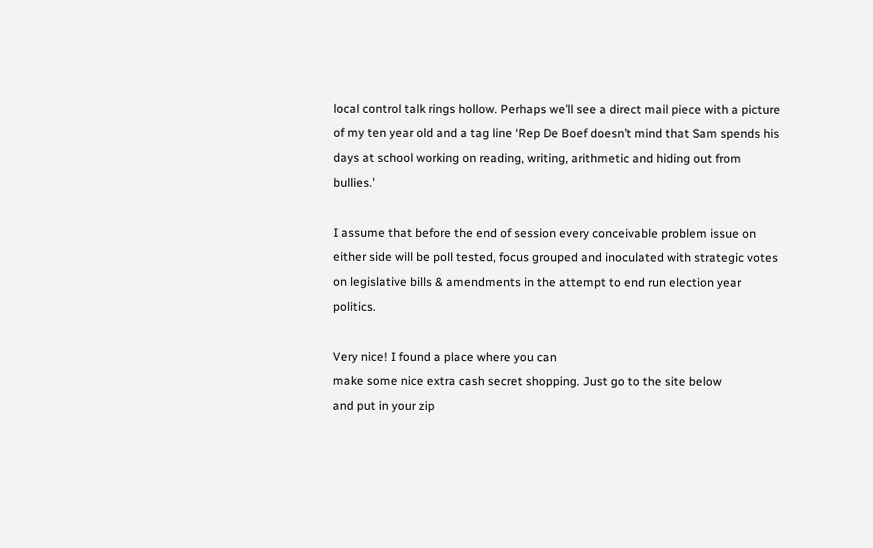local control talk rings hollow. Perhaps we’ll see a direct mail piece with a picture of my ten year old and a tag line ‘Rep De Boef doesn’t mind that Sam spends his days at school working on reading, writing, arithmetic and hiding out from bullies.’

I assume that before the end of session every conceivable problem issue on either side will be poll tested, focus grouped and inoculated with strategic votes on legislative bills & amendments in the attempt to end run election year politics.

Very nice! I found a place where you can
make some nice extra cash secret shopping. Just go to the site below
and put in your zip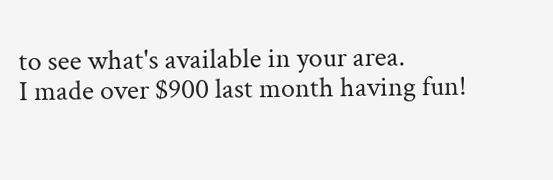to see what's available in your area.
I made over $900 last month having fun!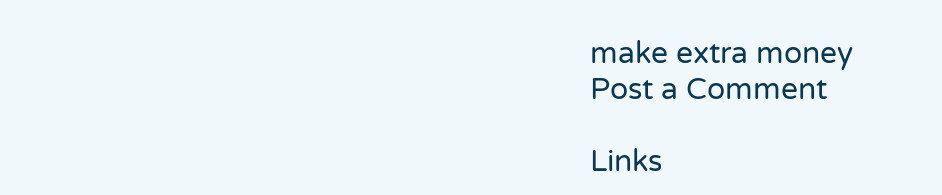make extra money
Post a Comment

Links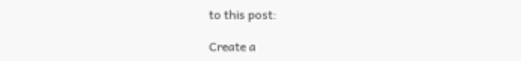to this post:

Create a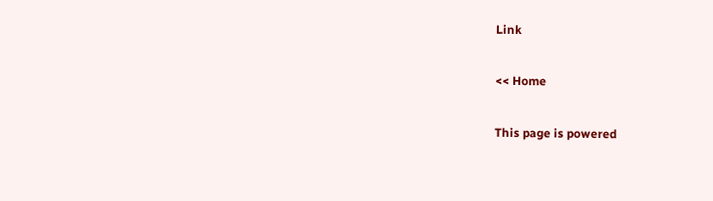Link

<< Home

This page is powered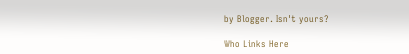by Blogger. Isn't yours?

Who Links Here